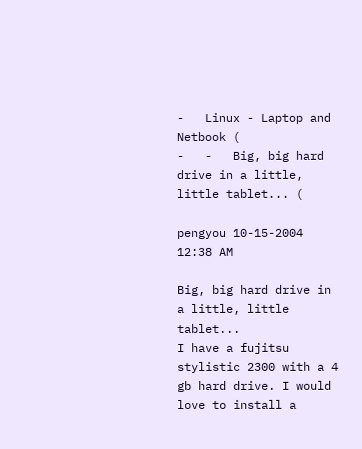-   Linux - Laptop and Netbook (
-   -   Big, big hard drive in a little, little tablet... (

pengyou 10-15-2004 12:38 AM

Big, big hard drive in a little, little tablet...
I have a fujitsu stylistic 2300 with a 4 gb hard drive. I would love to install a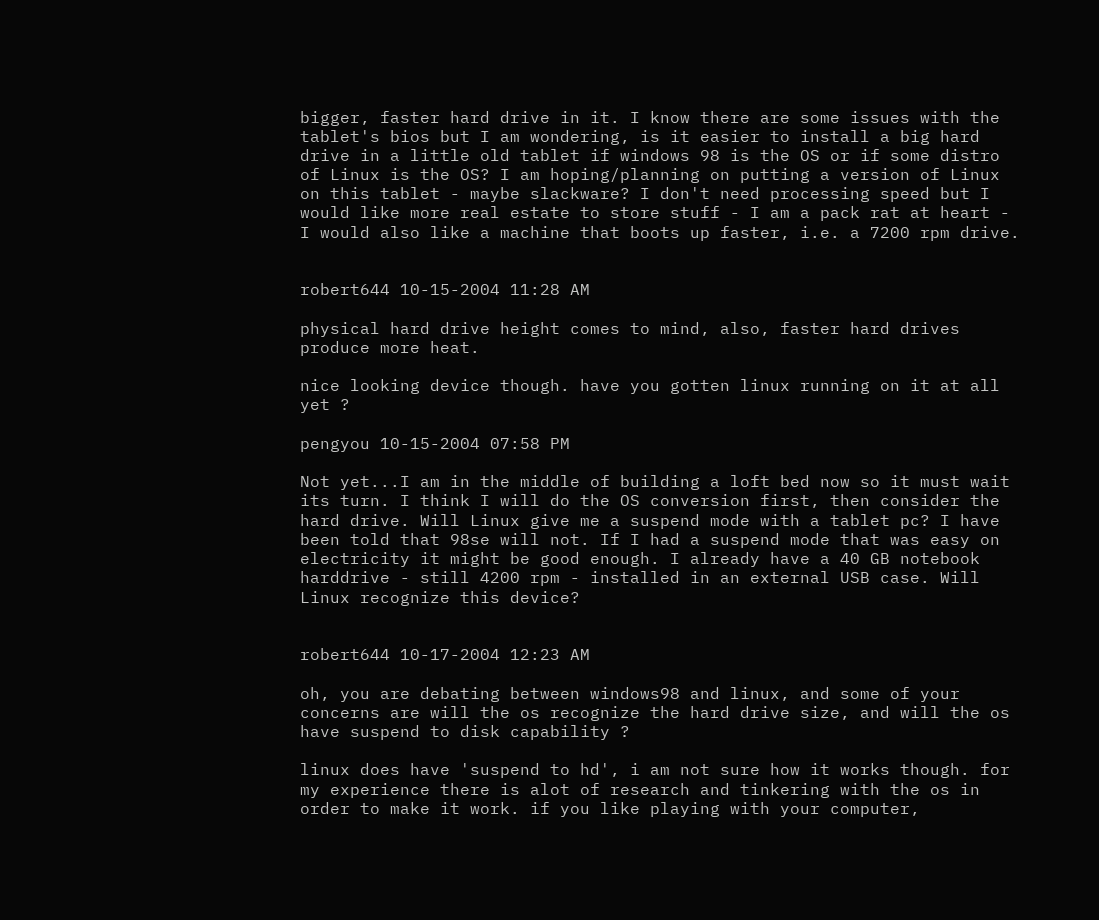bigger, faster hard drive in it. I know there are some issues with the tablet's bios but I am wondering, is it easier to install a big hard drive in a little old tablet if windows 98 is the OS or if some distro of Linux is the OS? I am hoping/planning on putting a version of Linux on this tablet - maybe slackware? I don't need processing speed but I would like more real estate to store stuff - I am a pack rat at heart - I would also like a machine that boots up faster, i.e. a 7200 rpm drive.


robert644 10-15-2004 11:28 AM

physical hard drive height comes to mind, also, faster hard drives produce more heat.

nice looking device though. have you gotten linux running on it at all yet ?

pengyou 10-15-2004 07:58 PM

Not yet...I am in the middle of building a loft bed now so it must wait its turn. I think I will do the OS conversion first, then consider the hard drive. Will Linux give me a suspend mode with a tablet pc? I have been told that 98se will not. If I had a suspend mode that was easy on electricity it might be good enough. I already have a 40 GB notebook harddrive - still 4200 rpm - installed in an external USB case. Will Linux recognize this device?


robert644 10-17-2004 12:23 AM

oh, you are debating between windows98 and linux, and some of your concerns are will the os recognize the hard drive size, and will the os have suspend to disk capability ?

linux does have 'suspend to hd', i am not sure how it works though. for my experience there is alot of research and tinkering with the os in order to make it work. if you like playing with your computer,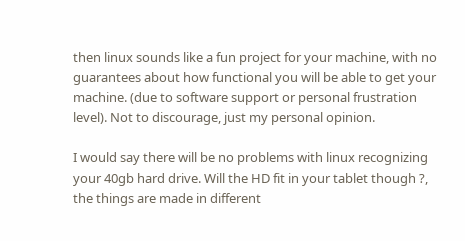then linux sounds like a fun project for your machine, with no guarantees about how functional you will be able to get your machine. (due to software support or personal frustration level). Not to discourage, just my personal opinion.

I would say there will be no problems with linux recognizing your 40gb hard drive. Will the HD fit in your tablet though ?, the things are made in different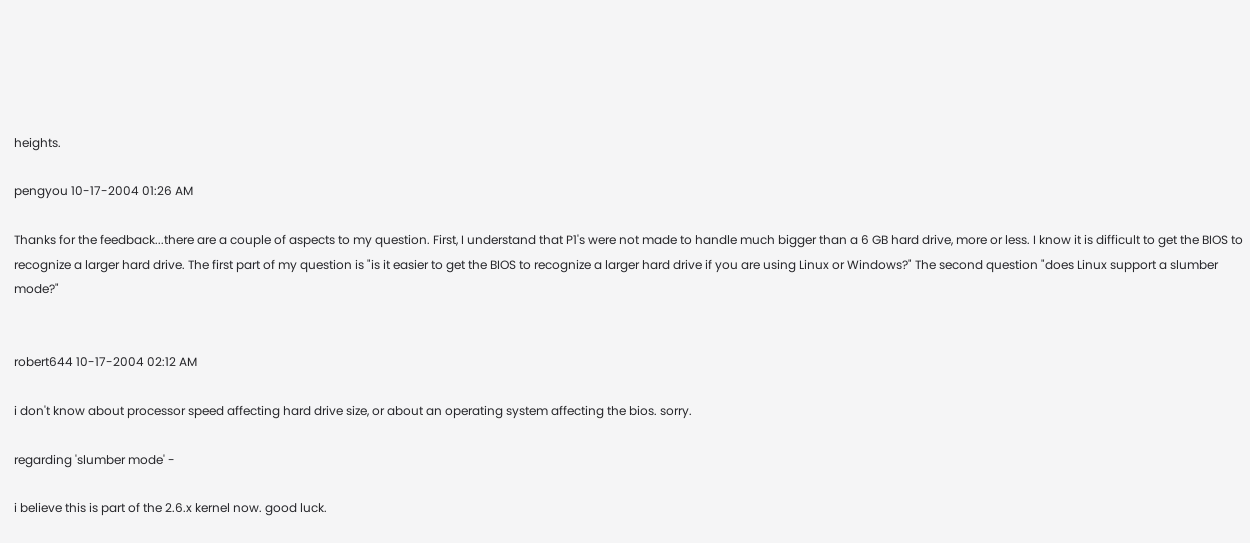heights.

pengyou 10-17-2004 01:26 AM

Thanks for the feedback...there are a couple of aspects to my question. First, I understand that P1's were not made to handle much bigger than a 6 GB hard drive, more or less. I know it is difficult to get the BIOS to recognize a larger hard drive. The first part of my question is "is it easier to get the BIOS to recognize a larger hard drive if you are using Linux or Windows?" The second question "does Linux support a slumber mode?"


robert644 10-17-2004 02:12 AM

i don't know about processor speed affecting hard drive size, or about an operating system affecting the bios. sorry.

regarding 'slumber mode' -

i believe this is part of the 2.6.x kernel now. good luck.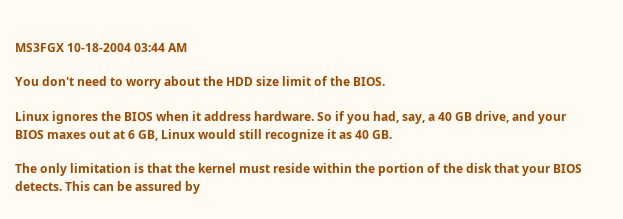MS3FGX 10-18-2004 03:44 AM

You don't need to worry about the HDD size limit of the BIOS.

Linux ignores the BIOS when it address hardware. So if you had, say, a 40 GB drive, and your BIOS maxes out at 6 GB, Linux would still recognize it as 40 GB.

The only limitation is that the kernel must reside within the portion of the disk that your BIOS detects. This can be assured by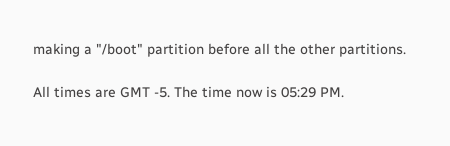making a "/boot" partition before all the other partitions.

All times are GMT -5. The time now is 05:29 PM.